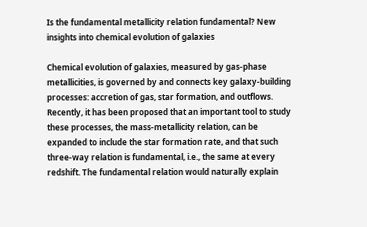Is the fundamental metallicity relation fundamental? New insights into chemical evolution of galaxies

Chemical evolution of galaxies, measured by gas-phase metallicities, is governed by and connects key galaxy-building processes: accretion of gas, star formation, and outflows. Recently, it has been proposed that an important tool to study these processes, the mass-metallicity relation, can be expanded to include the star formation rate, and that such three-way relation is fundamental, i.e., the same at every redshift. The fundamental relation would naturally explain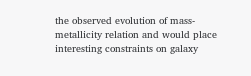the observed evolution of mass-metallicity relation and would place interesting constraints on galaxy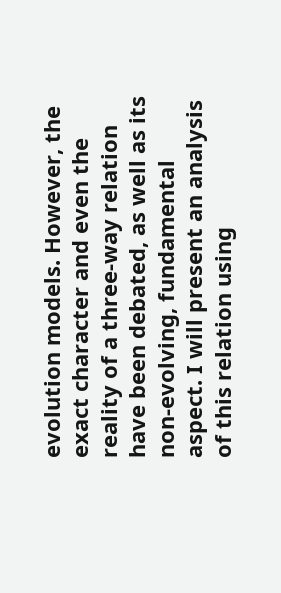evolution models. However, the exact character and even the reality of a three-way relation have been debated, as well as its non-evolving, fundamental aspect. I will present an analysis of this relation using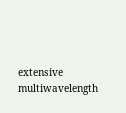extensive multiwavelength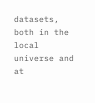datasets, both in the local universe and at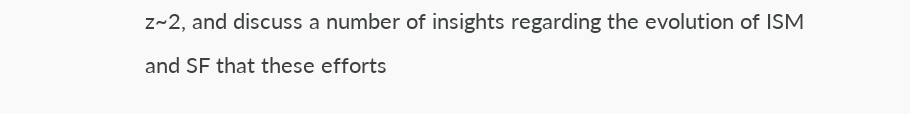z~2, and discuss a number of insights regarding the evolution of ISM and SF that these efforts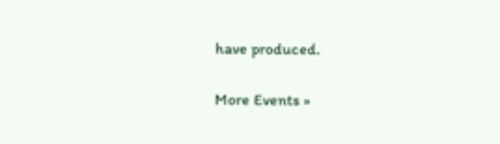have produced.

More Events »